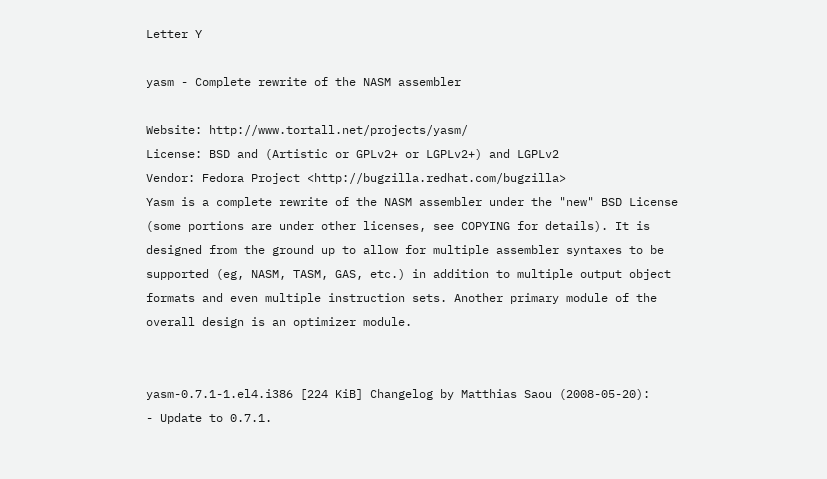Letter Y

yasm - Complete rewrite of the NASM assembler

Website: http://www.tortall.net/projects/yasm/
License: BSD and (Artistic or GPLv2+ or LGPLv2+) and LGPLv2
Vendor: Fedora Project <http://bugzilla.redhat.com/bugzilla>
Yasm is a complete rewrite of the NASM assembler under the "new" BSD License
(some portions are under other licenses, see COPYING for details). It is
designed from the ground up to allow for multiple assembler syntaxes to be
supported (eg, NASM, TASM, GAS, etc.) in addition to multiple output object
formats and even multiple instruction sets. Another primary module of the
overall design is an optimizer module.


yasm-0.7.1-1.el4.i386 [224 KiB] Changelog by Matthias Saou (2008-05-20):
- Update to 0.7.1.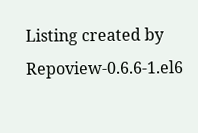Listing created by Repoview-0.6.6-1.el6